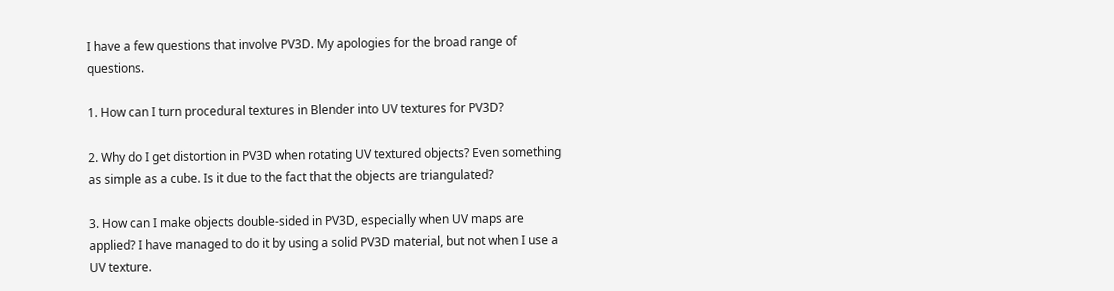I have a few questions that involve PV3D. My apologies for the broad range of questions.

1. How can I turn procedural textures in Blender into UV textures for PV3D?

2. Why do I get distortion in PV3D when rotating UV textured objects? Even something as simple as a cube. Is it due to the fact that the objects are triangulated?

3. How can I make objects double-sided in PV3D, especially when UV maps are applied? I have managed to do it by using a solid PV3D material, but not when I use a UV texture.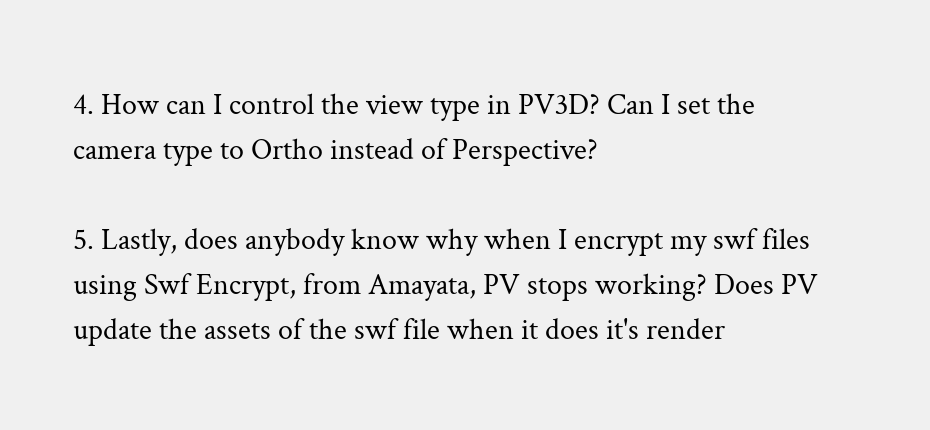4. How can I control the view type in PV3D? Can I set the camera type to Ortho instead of Perspective?

5. Lastly, does anybody know why when I encrypt my swf files using Swf Encrypt, from Amayata, PV stops working? Does PV update the assets of the swf file when it does it's render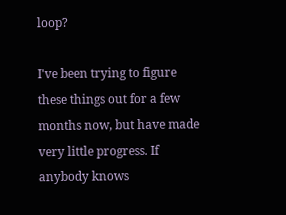loop?

I've been trying to figure these things out for a few months now, but have made very little progress. If anybody knows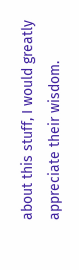about this stuff, I would greatly appreciate their wisdom.